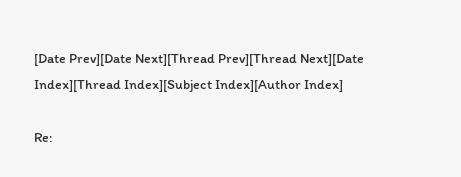[Date Prev][Date Next][Thread Prev][Thread Next][Date Index][Thread Index][Subject Index][Author Index]

Re: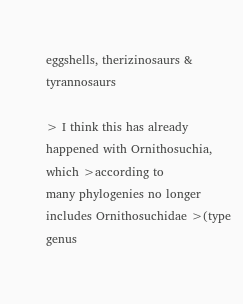eggshells, therizinosaurs & tyrannosaurs

> I think this has already happened with Ornithosuchia, which >according to
many phylogenies no longer includes Ornithosuchidae >(type genus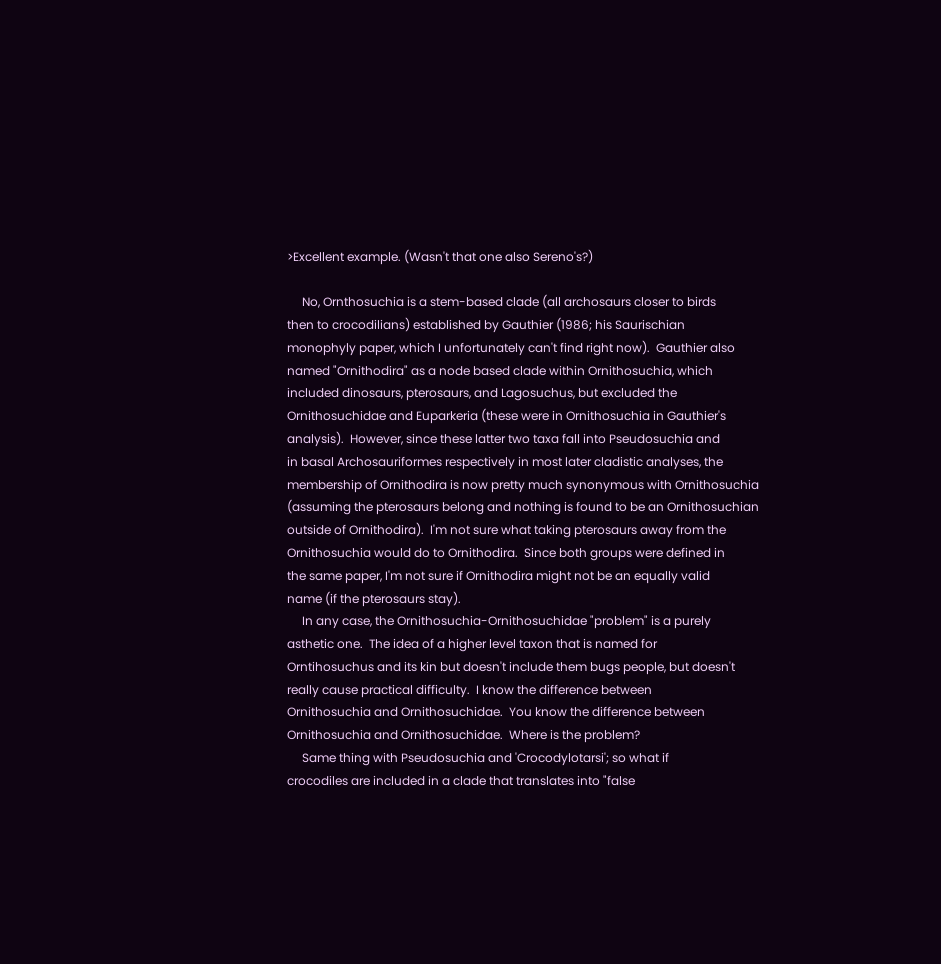>Excellent example. (Wasn't that one also Sereno's?)

     No, Ornthosuchia is a stem-based clade (all archosaurs closer to birds
then to crocodilians) established by Gauthier (1986; his Saurischian
monophyly paper, which I unfortunately can't find right now).  Gauthier also
named "Ornithodira" as a node based clade within Ornithosuchia, which
included dinosaurs, pterosaurs, and Lagosuchus, but excluded the
Ornithosuchidae and Euparkeria (these were in Ornithosuchia in Gauthier's
analysis).  However, since these latter two taxa fall into Pseudosuchia and
in basal Archosauriformes respectively in most later cladistic analyses, the
membership of Ornithodira is now pretty much synonymous with Ornithosuchia
(assuming the pterosaurs belong and nothing is found to be an Ornithosuchian
outside of Ornithodira).  I'm not sure what taking pterosaurs away from the
Ornithosuchia would do to Ornithodira.  Since both groups were defined in
the same paper, I'm not sure if Ornithodira might not be an equally valid
name (if the pterosaurs stay).
     In any case, the Ornithosuchia-Ornithosuchidae "problem" is a purely
asthetic one.  The idea of a higher level taxon that is named for
Orntihosuchus and its kin but doesn't include them bugs people, but doesn't
really cause practical difficulty.  I know the difference between
Ornithosuchia and Ornithosuchidae.  You know the difference between
Ornithosuchia and Ornithosuchidae.  Where is the problem?
     Same thing with Pseudosuchia and 'Crocodylotarsi'; so what if
crocodiles are included in a clade that translates into "false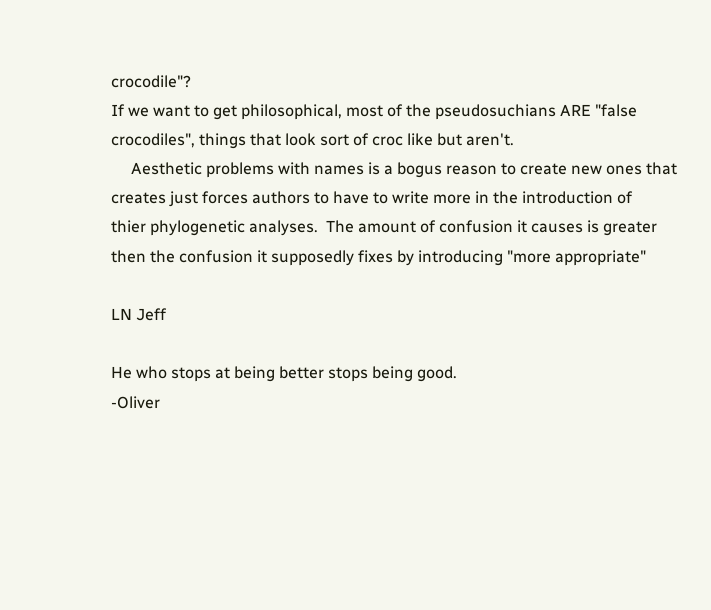crocodile"?
If we want to get philosophical, most of the pseudosuchians ARE "false
crocodiles", things that look sort of croc like but aren't.
     Aesthetic problems with names is a bogus reason to create new ones that
creates just forces authors to have to write more in the introduction of
thier phylogenetic analyses.  The amount of confusion it causes is greater
then the confusion it supposedly fixes by introducing "more appropriate"

LN Jeff

He who stops at being better stops being good.
-Oliver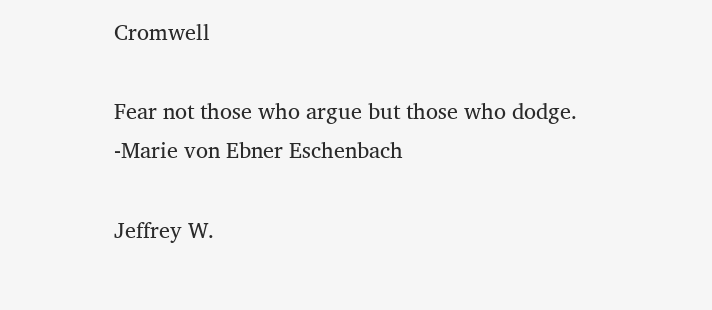Cromwell

Fear not those who argue but those who dodge.
-Marie von Ebner Eschenbach

Jeffrey W.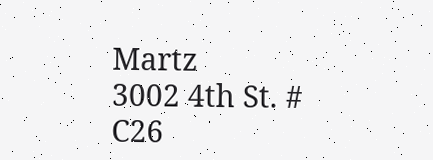Martz
3002 4th St. # C26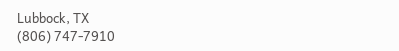Lubbock, TX
(806) 747-7910